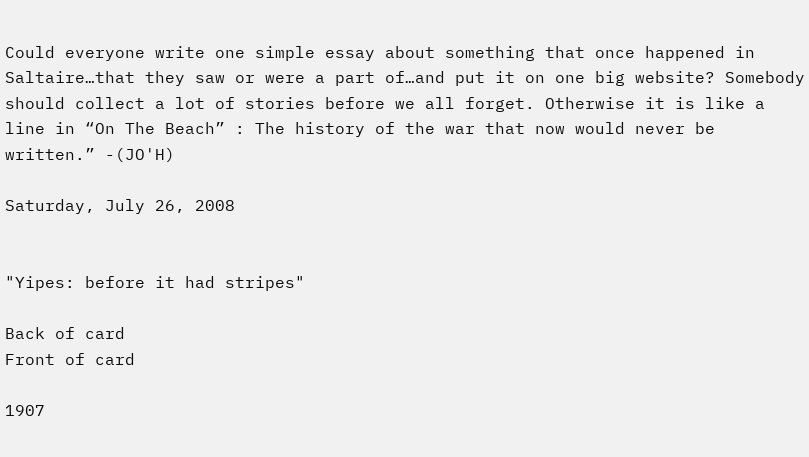Could everyone write one simple essay about something that once happened in Saltaire…that they saw or were a part of…and put it on one big website? Somebody should collect a lot of stories before we all forget. Otherwise it is like a line in “On The Beach” : The history of the war that now would never be written.” -(JO'H)

Saturday, July 26, 2008


"Yipes: before it had stripes"

Back of card
Front of card

1907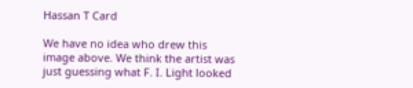Hassan T Card

We have no idea who drew this image above. We think the artist was just guessing what F. I. Light looked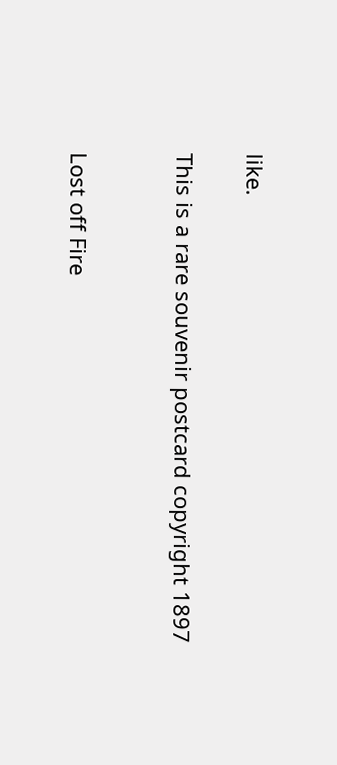like.

This is a rare souvenir postcard copyright 1897


Lost off Fire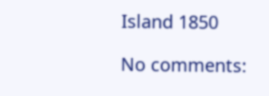Island 1850

No comments: